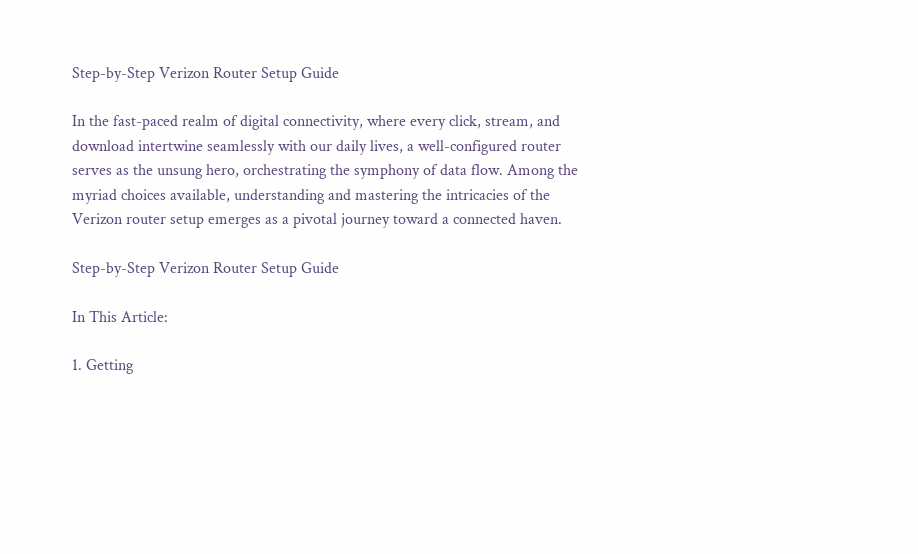Step-by-Step Verizon Router Setup Guide

In the fast-paced realm of digital connectivity, where every click, stream, and download intertwine seamlessly with our daily lives, a well-configured router serves as the unsung hero, orchestrating the symphony of data flow. Among the myriad choices available, understanding and mastering the intricacies of the Verizon router setup emerges as a pivotal journey toward a connected haven.

Step-by-Step Verizon Router Setup Guide

In This Article:

1. Getting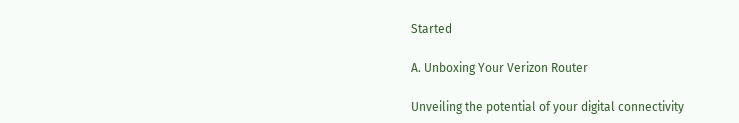Started

A. Unboxing Your Verizon Router

Unveiling the potential of your digital connectivity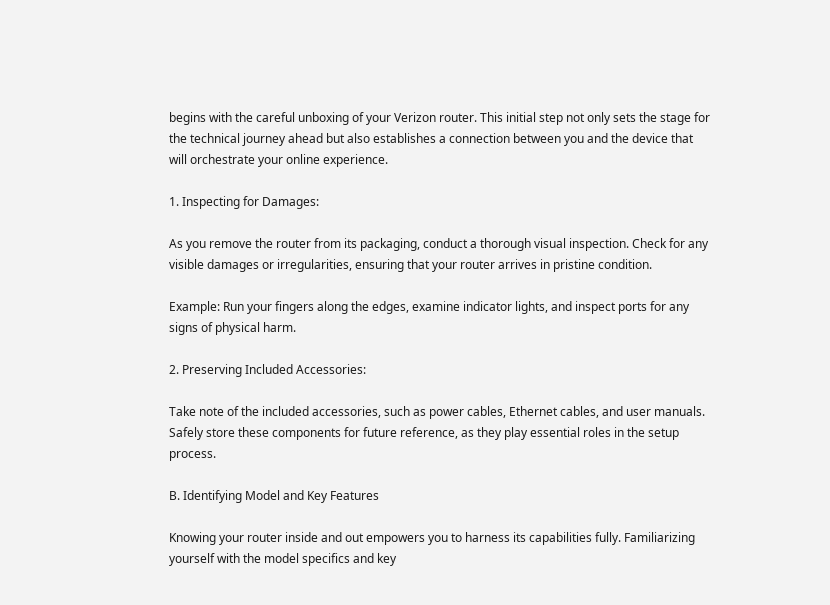begins with the careful unboxing of your Verizon router. This initial step not only sets the stage for the technical journey ahead but also establishes a connection between you and the device that will orchestrate your online experience.

1. Inspecting for Damages:

As you remove the router from its packaging, conduct a thorough visual inspection. Check for any visible damages or irregularities, ensuring that your router arrives in pristine condition.

Example: Run your fingers along the edges, examine indicator lights, and inspect ports for any signs of physical harm.

2. Preserving Included Accessories:

Take note of the included accessories, such as power cables, Ethernet cables, and user manuals. Safely store these components for future reference, as they play essential roles in the setup process.

B. Identifying Model and Key Features

Knowing your router inside and out empowers you to harness its capabilities fully. Familiarizing yourself with the model specifics and key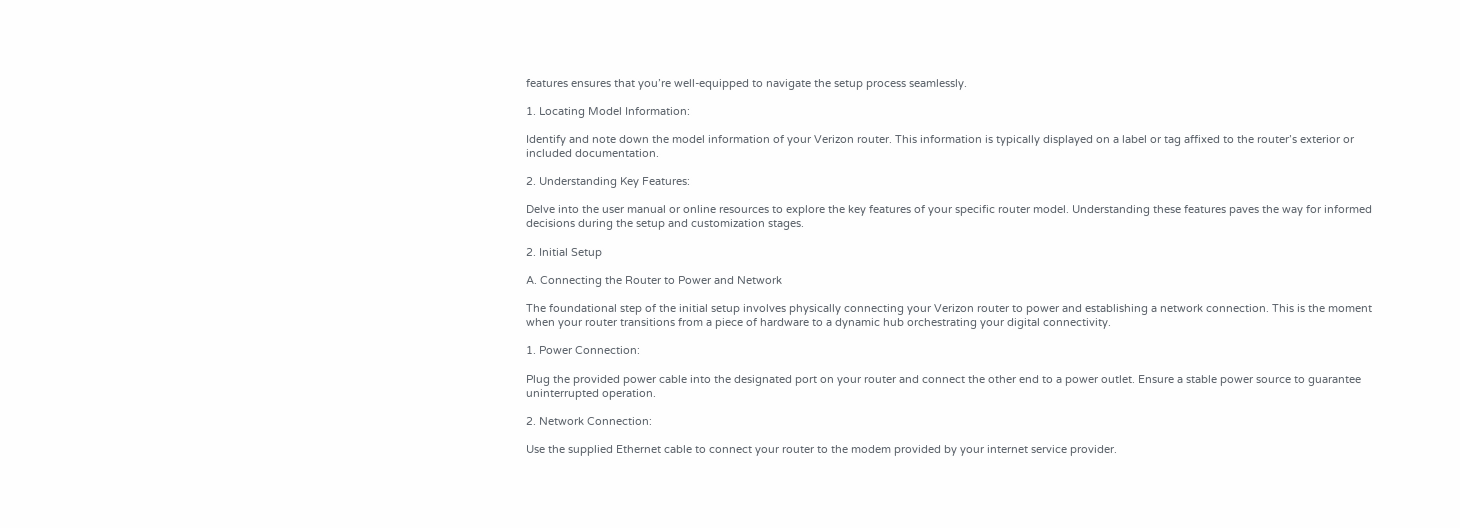features ensures that you’re well-equipped to navigate the setup process seamlessly.

1. Locating Model Information:

Identify and note down the model information of your Verizon router. This information is typically displayed on a label or tag affixed to the router’s exterior or included documentation.

2. Understanding Key Features:

Delve into the user manual or online resources to explore the key features of your specific router model. Understanding these features paves the way for informed decisions during the setup and customization stages.

2. Initial Setup

A. Connecting the Router to Power and Network

The foundational step of the initial setup involves physically connecting your Verizon router to power and establishing a network connection. This is the moment when your router transitions from a piece of hardware to a dynamic hub orchestrating your digital connectivity.

1. Power Connection:

Plug the provided power cable into the designated port on your router and connect the other end to a power outlet. Ensure a stable power source to guarantee uninterrupted operation.

2. Network Connection:

Use the supplied Ethernet cable to connect your router to the modem provided by your internet service provider.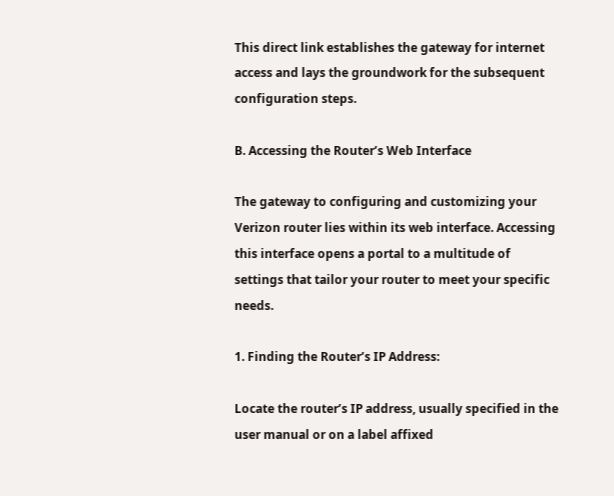This direct link establishes the gateway for internet access and lays the groundwork for the subsequent configuration steps.

B. Accessing the Router’s Web Interface

The gateway to configuring and customizing your Verizon router lies within its web interface. Accessing this interface opens a portal to a multitude of settings that tailor your router to meet your specific needs.

1. Finding the Router’s IP Address:

Locate the router’s IP address, usually specified in the user manual or on a label affixed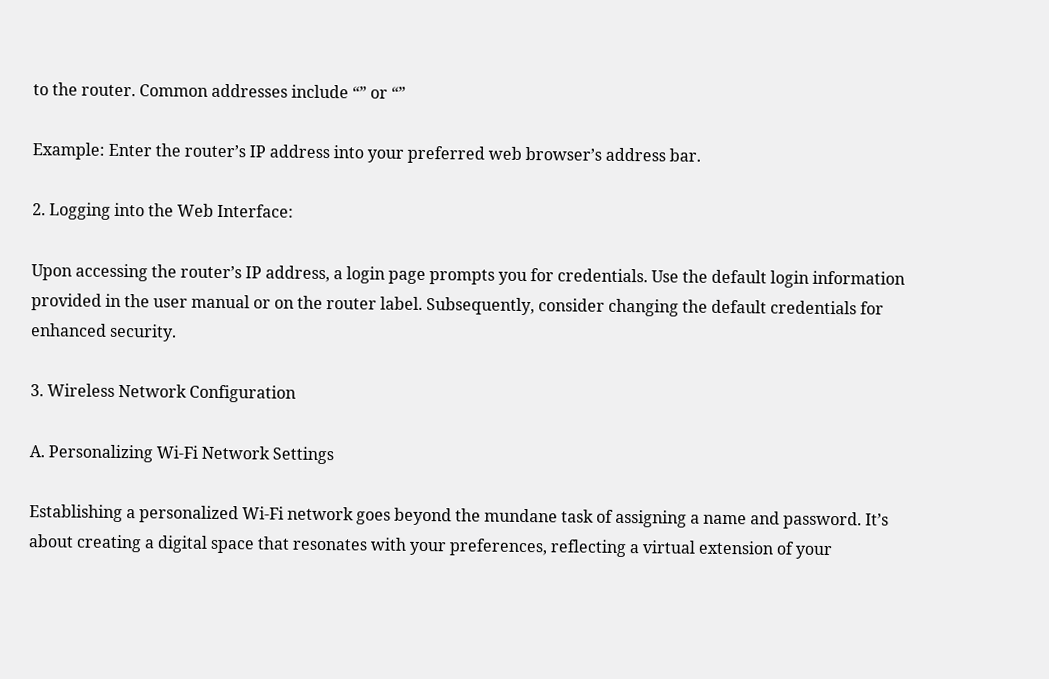to the router. Common addresses include “” or “”

Example: Enter the router’s IP address into your preferred web browser’s address bar.

2. Logging into the Web Interface:

Upon accessing the router’s IP address, a login page prompts you for credentials. Use the default login information provided in the user manual or on the router label. Subsequently, consider changing the default credentials for enhanced security.

3. Wireless Network Configuration

A. Personalizing Wi-Fi Network Settings

Establishing a personalized Wi-Fi network goes beyond the mundane task of assigning a name and password. It’s about creating a digital space that resonates with your preferences, reflecting a virtual extension of your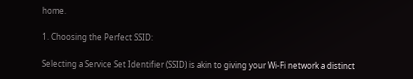home.

1. Choosing the Perfect SSID:

Selecting a Service Set Identifier (SSID) is akin to giving your Wi-Fi network a distinct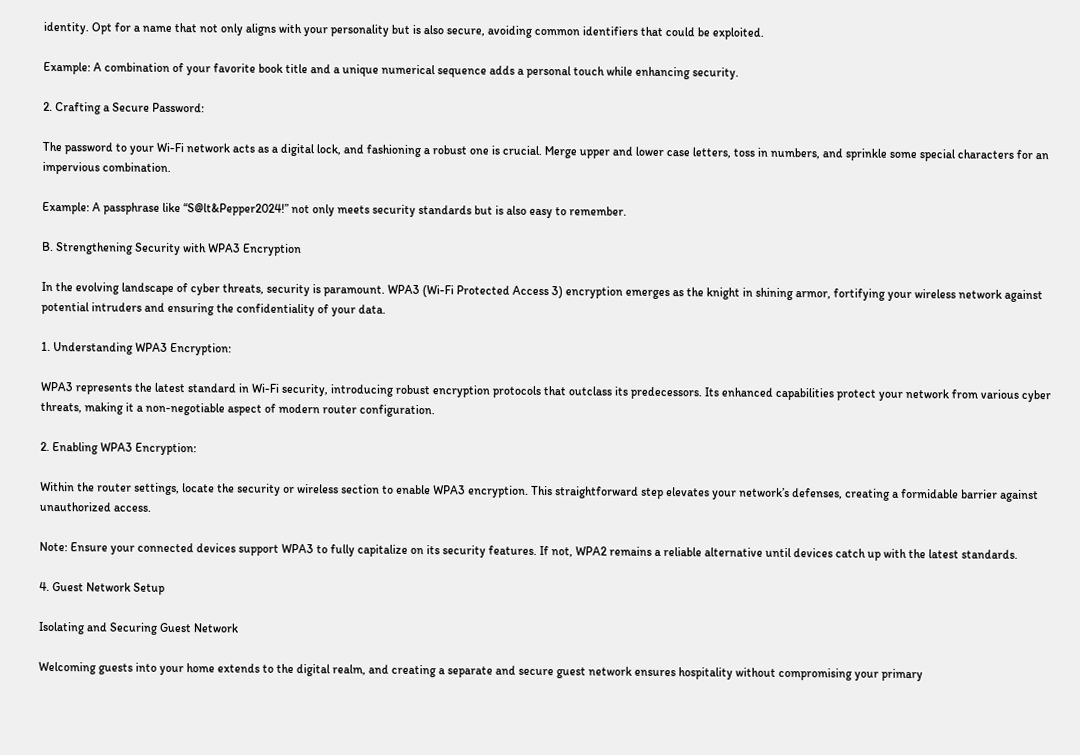identity. Opt for a name that not only aligns with your personality but is also secure, avoiding common identifiers that could be exploited.

Example: A combination of your favorite book title and a unique numerical sequence adds a personal touch while enhancing security.

2. Crafting a Secure Password:

The password to your Wi-Fi network acts as a digital lock, and fashioning a robust one is crucial. Merge upper and lower case letters, toss in numbers, and sprinkle some special characters for an impervious combination.

Example: A passphrase like “S@lt&Pepper2024!” not only meets security standards but is also easy to remember.

B. Strengthening Security with WPA3 Encryption

In the evolving landscape of cyber threats, security is paramount. WPA3 (Wi-Fi Protected Access 3) encryption emerges as the knight in shining armor, fortifying your wireless network against potential intruders and ensuring the confidentiality of your data.

1. Understanding WPA3 Encryption:

WPA3 represents the latest standard in Wi-Fi security, introducing robust encryption protocols that outclass its predecessors. Its enhanced capabilities protect your network from various cyber threats, making it a non-negotiable aspect of modern router configuration.

2. Enabling WPA3 Encryption:

Within the router settings, locate the security or wireless section to enable WPA3 encryption. This straightforward step elevates your network’s defenses, creating a formidable barrier against unauthorized access.

Note: Ensure your connected devices support WPA3 to fully capitalize on its security features. If not, WPA2 remains a reliable alternative until devices catch up with the latest standards.

4. Guest Network Setup

Isolating and Securing Guest Network

Welcoming guests into your home extends to the digital realm, and creating a separate and secure guest network ensures hospitality without compromising your primary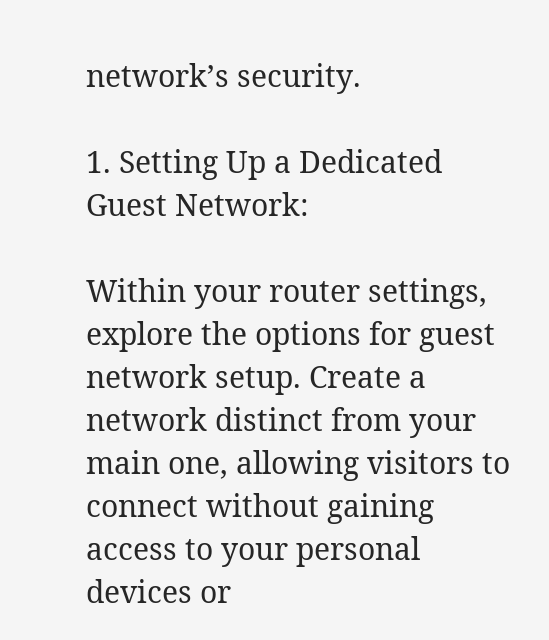network’s security.

1. Setting Up a Dedicated Guest Network:

Within your router settings, explore the options for guest network setup. Create a network distinct from your main one, allowing visitors to connect without gaining access to your personal devices or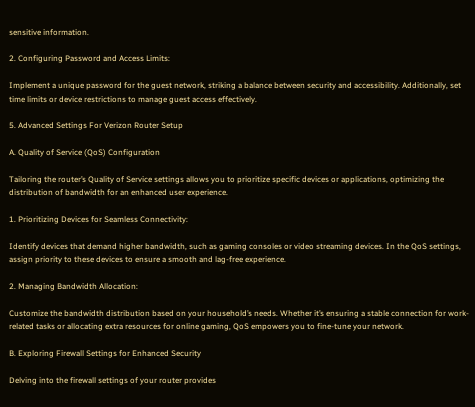sensitive information.

2. Configuring Password and Access Limits:

Implement a unique password for the guest network, striking a balance between security and accessibility. Additionally, set time limits or device restrictions to manage guest access effectively.

5. Advanced Settings For Verizon Router Setup

A. Quality of Service (QoS) Configuration

Tailoring the router’s Quality of Service settings allows you to prioritize specific devices or applications, optimizing the distribution of bandwidth for an enhanced user experience.

1. Prioritizing Devices for Seamless Connectivity:

Identify devices that demand higher bandwidth, such as gaming consoles or video streaming devices. In the QoS settings, assign priority to these devices to ensure a smooth and lag-free experience.

2. Managing Bandwidth Allocation:

Customize the bandwidth distribution based on your household’s needs. Whether it’s ensuring a stable connection for work-related tasks or allocating extra resources for online gaming, QoS empowers you to fine-tune your network.

B. Exploring Firewall Settings for Enhanced Security

Delving into the firewall settings of your router provides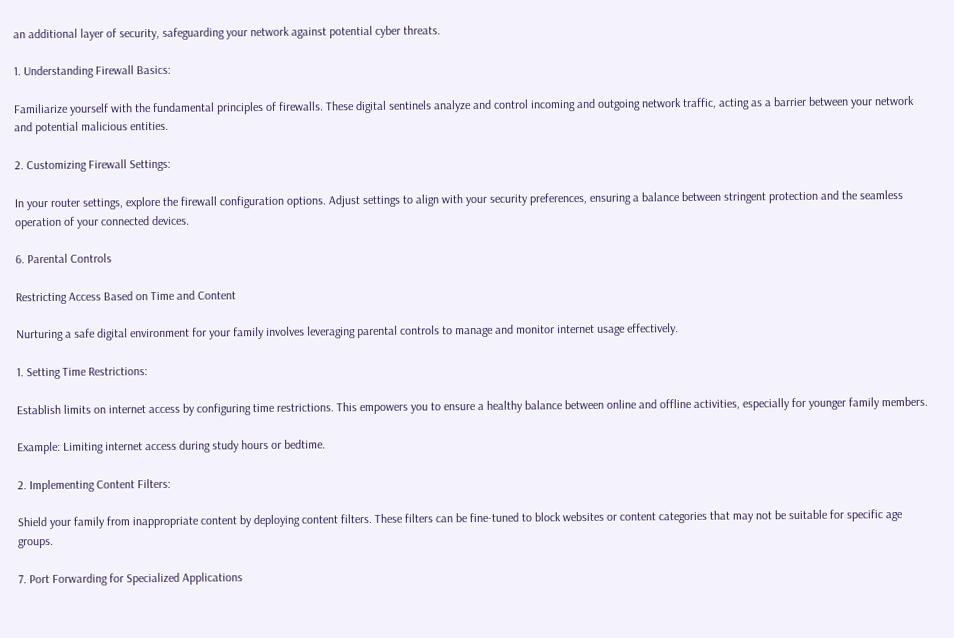an additional layer of security, safeguarding your network against potential cyber threats.

1. Understanding Firewall Basics:

Familiarize yourself with the fundamental principles of firewalls. These digital sentinels analyze and control incoming and outgoing network traffic, acting as a barrier between your network and potential malicious entities.

2. Customizing Firewall Settings:

In your router settings, explore the firewall configuration options. Adjust settings to align with your security preferences, ensuring a balance between stringent protection and the seamless operation of your connected devices.

6. Parental Controls

Restricting Access Based on Time and Content

Nurturing a safe digital environment for your family involves leveraging parental controls to manage and monitor internet usage effectively.

1. Setting Time Restrictions:

Establish limits on internet access by configuring time restrictions. This empowers you to ensure a healthy balance between online and offline activities, especially for younger family members.

Example: Limiting internet access during study hours or bedtime.

2. Implementing Content Filters:

Shield your family from inappropriate content by deploying content filters. These filters can be fine-tuned to block websites or content categories that may not be suitable for specific age groups.

7. Port Forwarding for Specialized Applications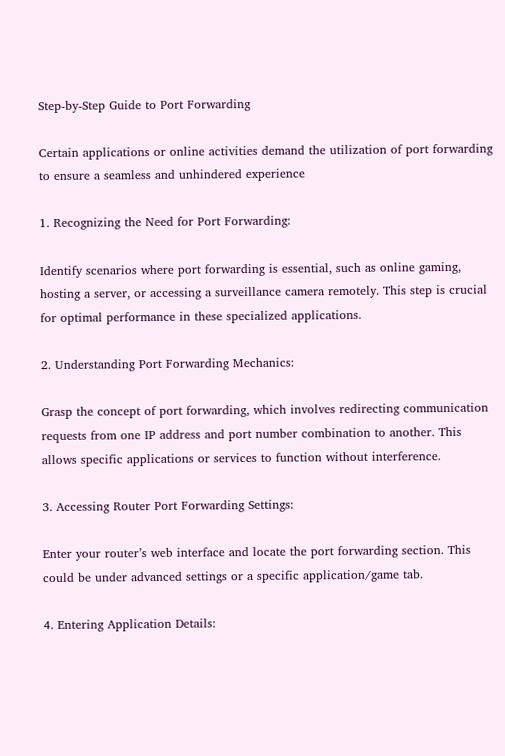Step-by-Step Guide to Port Forwarding

Certain applications or online activities demand the utilization of port forwarding to ensure a seamless and unhindered experience

1. Recognizing the Need for Port Forwarding:

Identify scenarios where port forwarding is essential, such as online gaming, hosting a server, or accessing a surveillance camera remotely. This step is crucial for optimal performance in these specialized applications.

2. Understanding Port Forwarding Mechanics:

Grasp the concept of port forwarding, which involves redirecting communication requests from one IP address and port number combination to another. This allows specific applications or services to function without interference.

3. Accessing Router Port Forwarding Settings:

Enter your router’s web interface and locate the port forwarding section. This could be under advanced settings or a specific application/game tab.

4. Entering Application Details: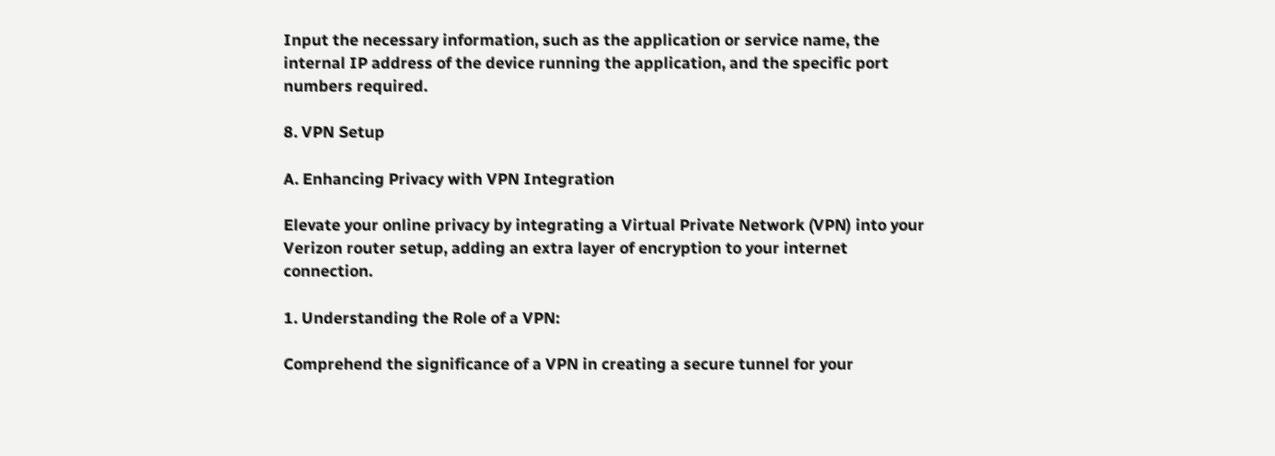Input the necessary information, such as the application or service name, the internal IP address of the device running the application, and the specific port numbers required.

8. VPN Setup

A. Enhancing Privacy with VPN Integration

Elevate your online privacy by integrating a Virtual Private Network (VPN) into your Verizon router setup, adding an extra layer of encryption to your internet connection.

1. Understanding the Role of a VPN:

Comprehend the significance of a VPN in creating a secure tunnel for your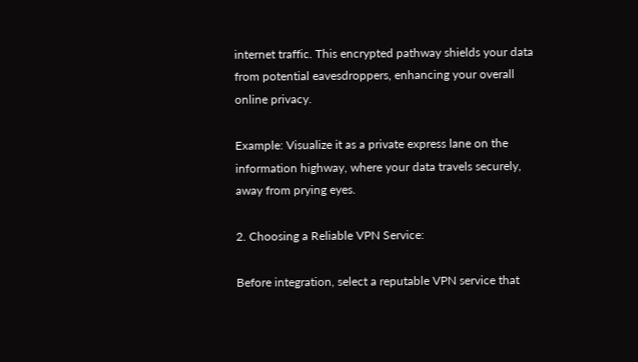internet traffic. This encrypted pathway shields your data from potential eavesdroppers, enhancing your overall online privacy.

Example: Visualize it as a private express lane on the information highway, where your data travels securely, away from prying eyes.

2. Choosing a Reliable VPN Service:

Before integration, select a reputable VPN service that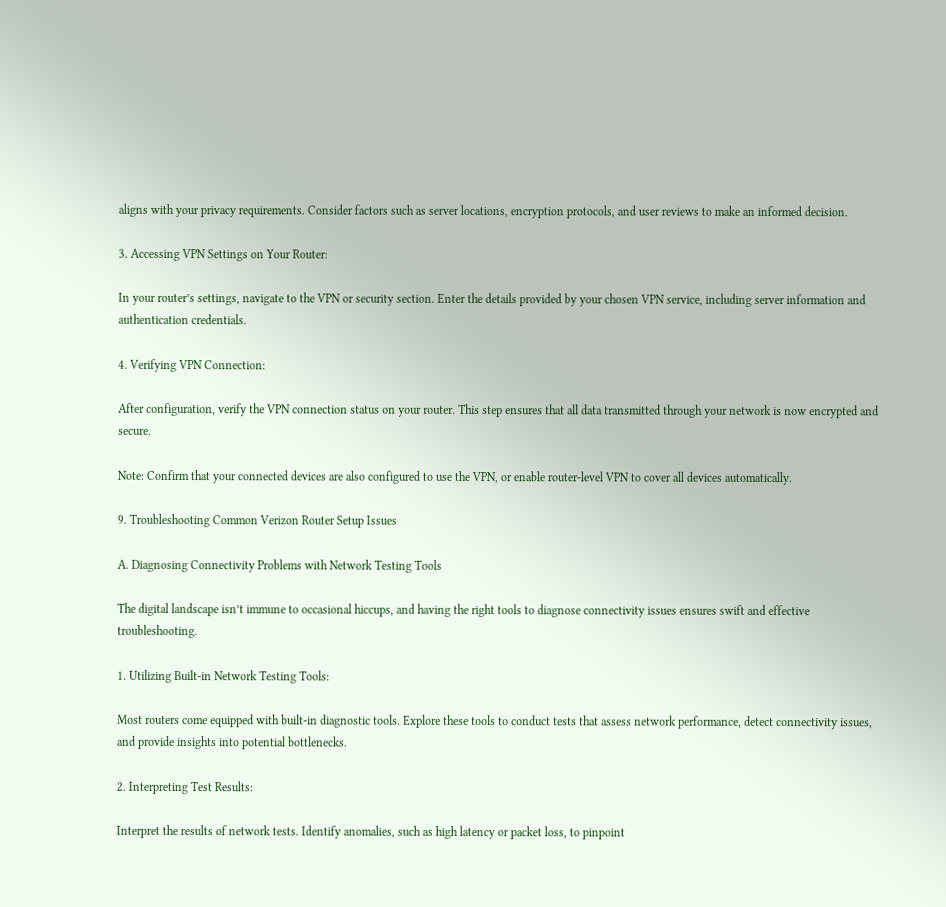aligns with your privacy requirements. Consider factors such as server locations, encryption protocols, and user reviews to make an informed decision.

3. Accessing VPN Settings on Your Router:

In your router’s settings, navigate to the VPN or security section. Enter the details provided by your chosen VPN service, including server information and authentication credentials.

4. Verifying VPN Connection:

After configuration, verify the VPN connection status on your router. This step ensures that all data transmitted through your network is now encrypted and secure.

Note: Confirm that your connected devices are also configured to use the VPN, or enable router-level VPN to cover all devices automatically.

9. Troubleshooting Common Verizon Router Setup Issues

A. Diagnosing Connectivity Problems with Network Testing Tools

The digital landscape isn’t immune to occasional hiccups, and having the right tools to diagnose connectivity issues ensures swift and effective troubleshooting.

1. Utilizing Built-in Network Testing Tools:

Most routers come equipped with built-in diagnostic tools. Explore these tools to conduct tests that assess network performance, detect connectivity issues, and provide insights into potential bottlenecks.

2. Interpreting Test Results:

Interpret the results of network tests. Identify anomalies, such as high latency or packet loss, to pinpoint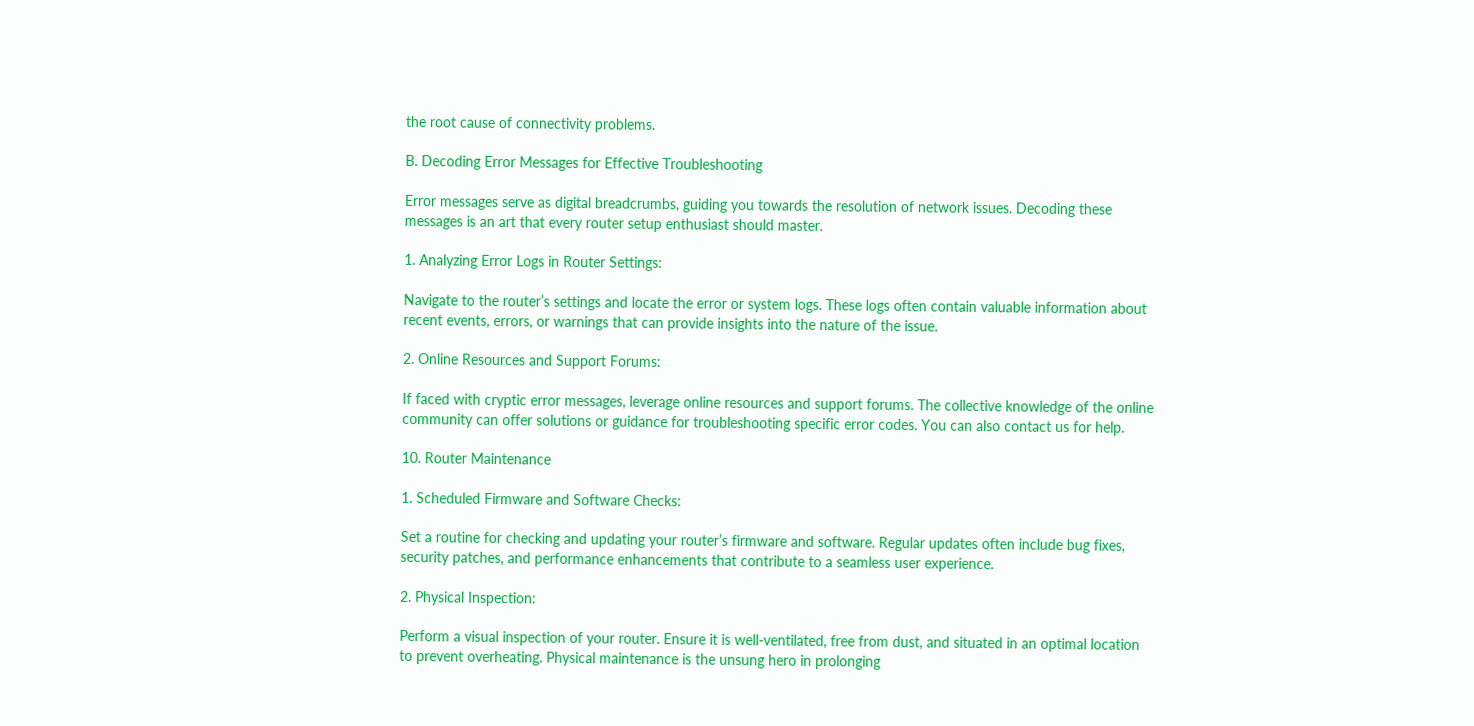the root cause of connectivity problems.

B. Decoding Error Messages for Effective Troubleshooting

Error messages serve as digital breadcrumbs, guiding you towards the resolution of network issues. Decoding these messages is an art that every router setup enthusiast should master.

1. Analyzing Error Logs in Router Settings:

Navigate to the router’s settings and locate the error or system logs. These logs often contain valuable information about recent events, errors, or warnings that can provide insights into the nature of the issue.

2. Online Resources and Support Forums:

If faced with cryptic error messages, leverage online resources and support forums. The collective knowledge of the online community can offer solutions or guidance for troubleshooting specific error codes. You can also contact us for help.

10. Router Maintenance

1. Scheduled Firmware and Software Checks:

Set a routine for checking and updating your router’s firmware and software. Regular updates often include bug fixes, security patches, and performance enhancements that contribute to a seamless user experience.

2. Physical Inspection:

Perform a visual inspection of your router. Ensure it is well-ventilated, free from dust, and situated in an optimal location to prevent overheating. Physical maintenance is the unsung hero in prolonging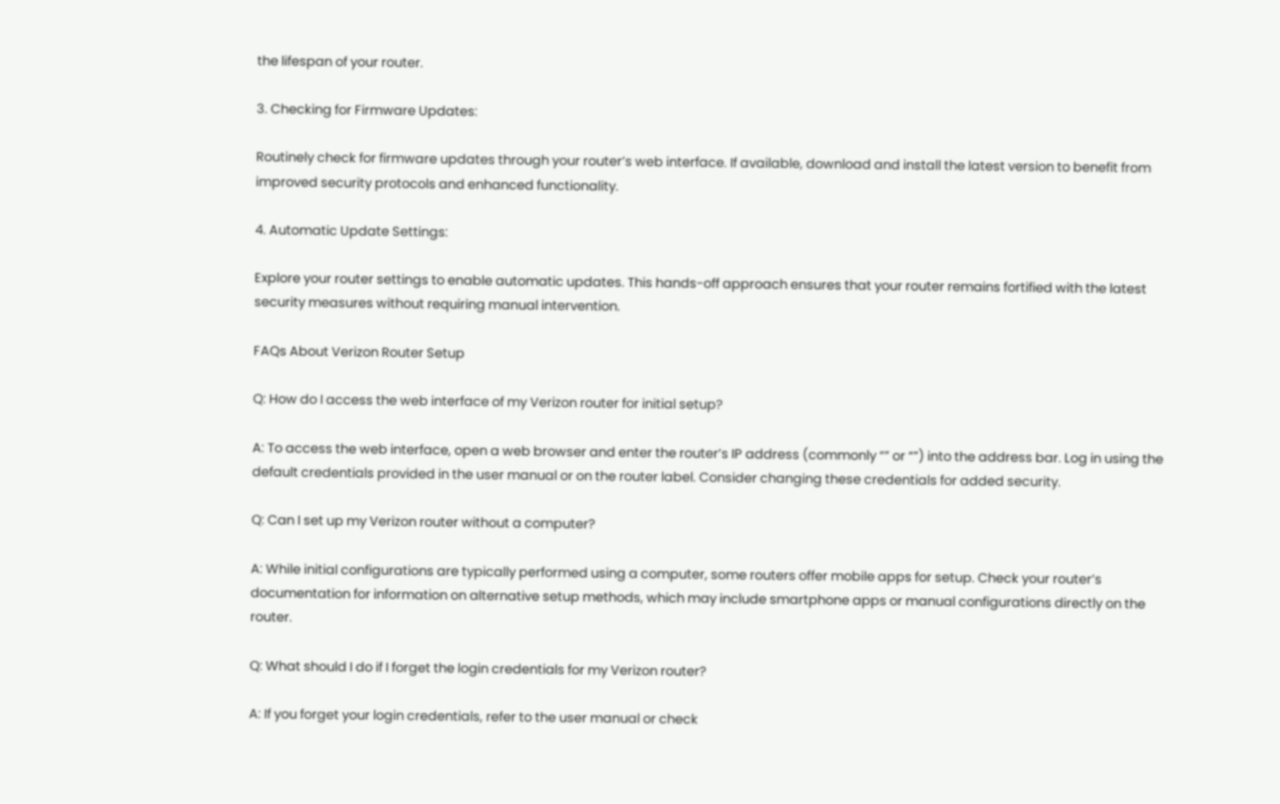the lifespan of your router.

3. Checking for Firmware Updates:

Routinely check for firmware updates through your router’s web interface. If available, download and install the latest version to benefit from improved security protocols and enhanced functionality.

4. Automatic Update Settings:

Explore your router settings to enable automatic updates. This hands-off approach ensures that your router remains fortified with the latest security measures without requiring manual intervention.

FAQs About Verizon Router Setup

Q: How do I access the web interface of my Verizon router for initial setup?

A: To access the web interface, open a web browser and enter the router’s IP address (commonly “” or “”) into the address bar. Log in using the default credentials provided in the user manual or on the router label. Consider changing these credentials for added security.

Q: Can I set up my Verizon router without a computer?

A: While initial configurations are typically performed using a computer, some routers offer mobile apps for setup. Check your router’s documentation for information on alternative setup methods, which may include smartphone apps or manual configurations directly on the router.

Q: What should I do if I forget the login credentials for my Verizon router?

A: If you forget your login credentials, refer to the user manual or check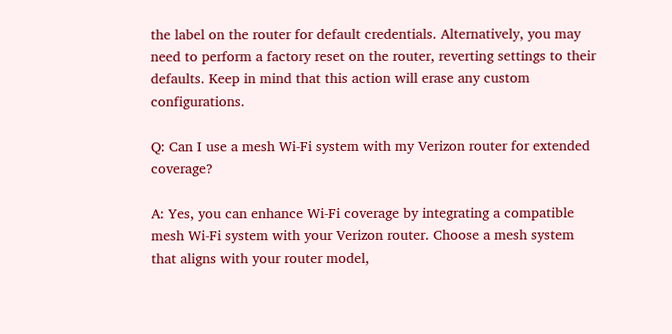the label on the router for default credentials. Alternatively, you may need to perform a factory reset on the router, reverting settings to their defaults. Keep in mind that this action will erase any custom configurations.

Q: Can I use a mesh Wi-Fi system with my Verizon router for extended coverage?

A: Yes, you can enhance Wi-Fi coverage by integrating a compatible mesh Wi-Fi system with your Verizon router. Choose a mesh system that aligns with your router model,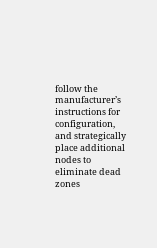follow the manufacturer’s instructions for configuration, and strategically place additional nodes to eliminate dead zones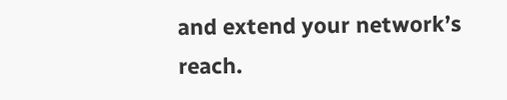and extend your network’s reach.